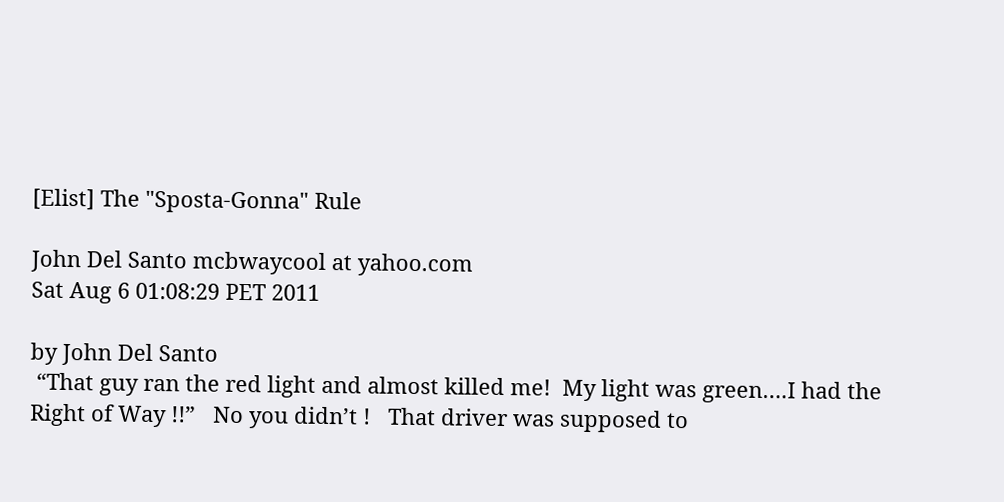[Elist] The "Sposta-Gonna" Rule

John Del Santo mcbwaycool at yahoo.com
Sat Aug 6 01:08:29 PET 2011

by John Del Santo
 “That guy ran the red light and almost killed me!  My light was green….I had the Right of Way !!”   No you didn’t !   That driver was supposed to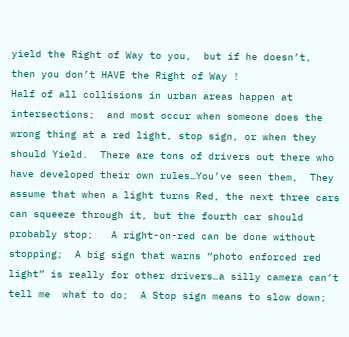yield the Right of Way to you,  but if he doesn’t,  then you don’t HAVE the Right of Way !
Half of all collisions in urban areas happen at intersections;  and most occur when someone does the wrong thing at a red light, stop sign, or when they should Yield.  There are tons of drivers out there who have developed their own rules…You’ve seen them,  They assume that when a light turns Red, the next three cars can squeeze through it, but the fourth car should probably stop;   A right-on-red can be done without stopping;  A big sign that warns “photo enforced red light” is really for other drivers…a silly camera can’t tell me  what to do;  A Stop sign means to slow down;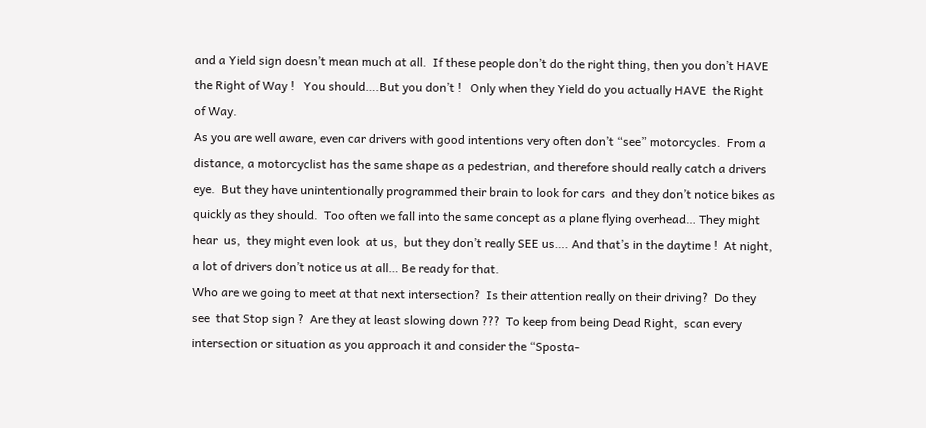and a Yield sign doesn’t mean much at all.  If these people don’t do the right thing, then you don’t HAVE the Right of Way !   You should….But you don’t !   Only when they Yield do you actually HAVE  the Right of Way.
As you are well aware, even car drivers with good intentions very often don’t “see” motorcycles.  From a distance, a motorcyclist has the same shape as a pedestrian, and therefore should really catch a drivers eye.  But they have unintentionally programmed their brain to look for cars  and they don’t notice bikes as quickly as they should.  Too often we fall into the same concept as a plane flying overhead… They might hear  us,  they might even look  at us,  but they don’t really SEE us…. And that’s in the daytime !  At night, a lot of drivers don’t notice us at all… Be ready for that.
Who are we going to meet at that next intersection?  Is their attention really on their driving?  Do they see  that Stop sign ?  Are they at least slowing down ???  To keep from being Dead Right,  scan every intersection or situation as you approach it and consider the “Sposta-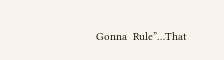Gonna  Rule”…That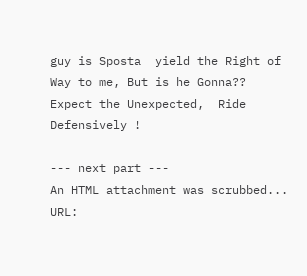guy is Sposta  yield the Right of Way to me, But is he Gonna??
Expect the Unexpected,  Ride Defensively !

--- next part ---
An HTML attachment was scrubbed...
URL: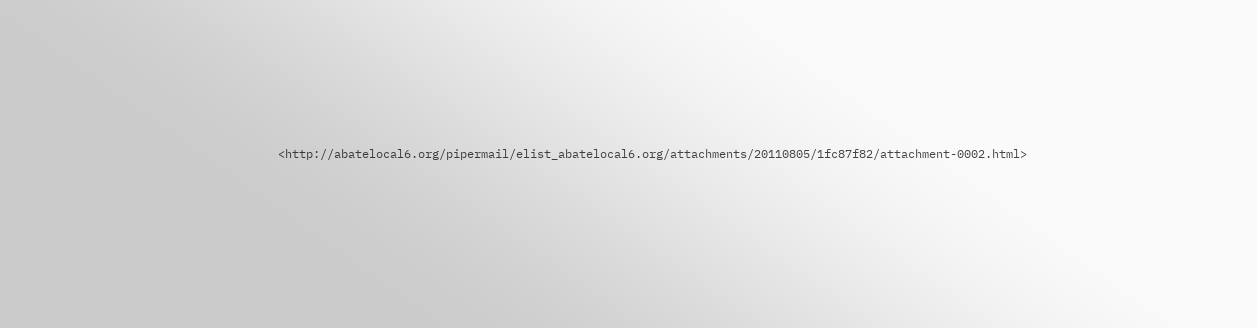<http://abatelocal6.org/pipermail/elist_abatelocal6.org/attachments/20110805/1fc87f82/attachment-0002.html>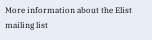More information about the Elist mailing list